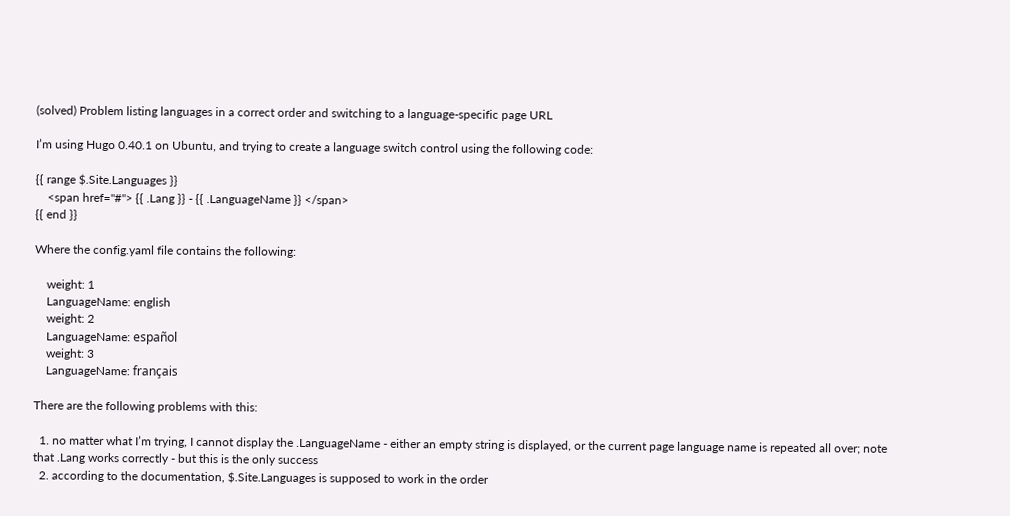(solved) Problem listing languages in a correct order and switching to a language-specific page URL

I’m using Hugo 0.40.1 on Ubuntu, and trying to create a language switch control using the following code:

{{ range $.Site.Languages }}
    <span href="#"> {{ .Lang }} - {{ .LanguageName }} </span>
{{ end }}

Where the config.yaml file contains the following:

    weight: 1
    LanguageName: english
    weight: 2
    LanguageName: español
    weight: 3
    LanguageName: français

There are the following problems with this:

  1. no matter what I’m trying, I cannot display the .LanguageName - either an empty string is displayed, or the current page language name is repeated all over; note that .Lang works correctly - but this is the only success
  2. according to the documentation, $.Site.Languages is supposed to work in the order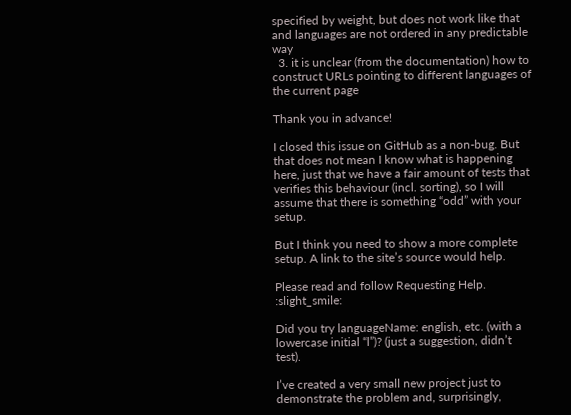specified by weight, but does not work like that and languages are not ordered in any predictable way
  3. it is unclear (from the documentation) how to construct URLs pointing to different languages of the current page

Thank you in advance!

I closed this issue on GitHub as a non-bug. But that does not mean I know what is happening here, just that we have a fair amount of tests that verifies this behaviour (incl. sorting), so I will assume that there is something “odd” with your setup.

But I think you need to show a more complete setup. A link to the site’s source would help.

Please read and follow Requesting Help. :slight_smile:

Did you try languageName: english, etc. (with a lowercase initial “l”)? (just a suggestion, didn’t test).

I’ve created a very small new project just to demonstrate the problem and, surprisingly,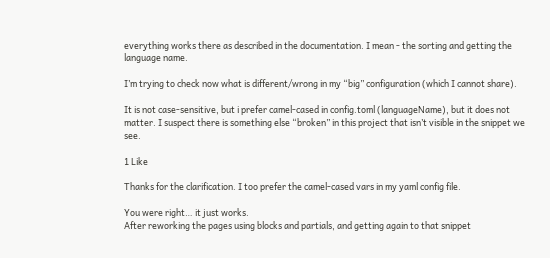everything works there as described in the documentation. I mean - the sorting and getting the language name.

I’m trying to check now what is different/wrong in my “big” configuration (which I cannot share).

It is not case-sensitive, but i prefer camel-cased in config.toml (languageName), but it does not matter. I suspect there is something else “broken” in this project that isn’t visible in the snippet we see.

1 Like

Thanks for the clarification. I too prefer the camel-cased vars in my yaml config file.

You were right… it just works.
After reworking the pages using blocks and partials, and getting again to that snippet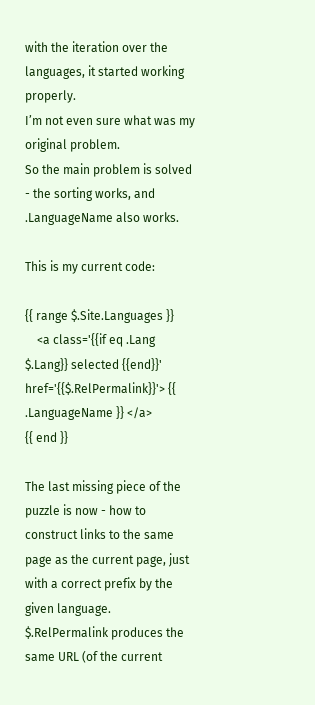with the iteration over the languages, it started working properly.
I’m not even sure what was my original problem.
So the main problem is solved - the sorting works, and .LanguageName also works.

This is my current code:

{{ range $.Site.Languages }}
    <a class='{{if eq .Lang $.Lang}} selected {{end}}' href='{{$.RelPermalink}}'> {{ .LanguageName }} </a>
{{ end }}

The last missing piece of the puzzle is now - how to construct links to the same page as the current page, just with a correct prefix by the given language.
$.RelPermalink produces the same URL (of the current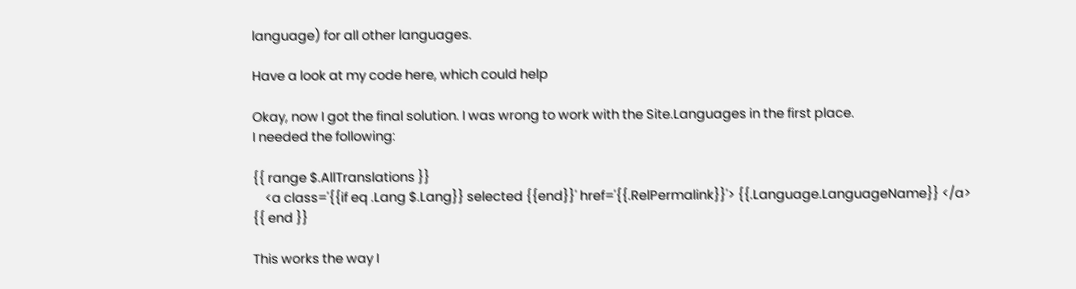language) for all other languages.

Have a look at my code here, which could help

Okay, now I got the final solution. I was wrong to work with the Site.Languages in the first place.
I needed the following:

{{ range $.AllTranslations }}
    <a class='{{if eq .Lang $.Lang}} selected {{end}}' href='{{.RelPermalink}}'> {{.Language.LanguageName}} </a>
{{ end }}

This works the way I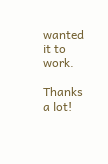wanted it to work.

Thanks a lot!